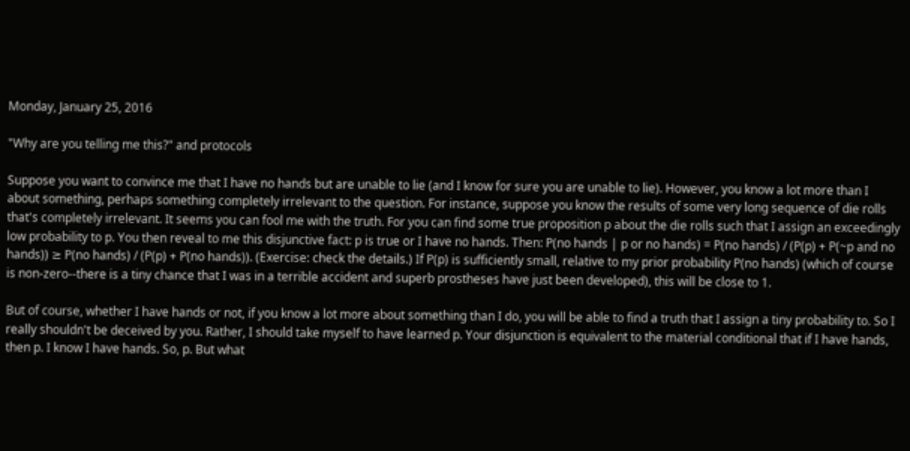Monday, January 25, 2016

"Why are you telling me this?" and protocols

Suppose you want to convince me that I have no hands but are unable to lie (and I know for sure you are unable to lie). However, you know a lot more than I about something, perhaps something completely irrelevant to the question. For instance, suppose you know the results of some very long sequence of die rolls that's completely irrelevant. It seems you can fool me with the truth. For you can find some true proposition p about the die rolls such that I assign an exceedingly low probability to p. You then reveal to me this disjunctive fact: p is true or I have no hands. Then: P(no hands | p or no hands) = P(no hands) / (P(p) + P(~p and no hands)) ≥ P(no hands) / (P(p) + P(no hands)). (Exercise: check the details.) If P(p) is sufficiently small, relative to my prior probability P(no hands) (which of course is non-zero--there is a tiny chance that I was in a terrible accident and superb prostheses have just been developed), this will be close to 1.

But of course, whether I have hands or not, if you know a lot more about something than I do, you will be able to find a truth that I assign a tiny probability to. So I really shouldn't be deceived by you. Rather, I should take myself to have learned p. Your disjunction is equivalent to the material conditional that if I have hands, then p. I know I have hands. So, p. But what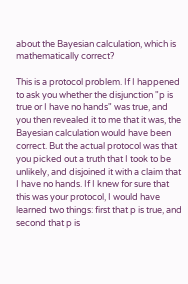about the Bayesian calculation, which is mathematically correct?

This is a protocol problem. If I happened to ask you whether the disjunction "p is true or I have no hands" was true, and you then revealed it to me that it was, the Bayesian calculation would have been correct. But the actual protocol was that you picked out a truth that I took to be unlikely, and disjoined it with a claim that I have no hands. If I knew for sure that this was your protocol, I would have learned two things: first that p is true, and second that p is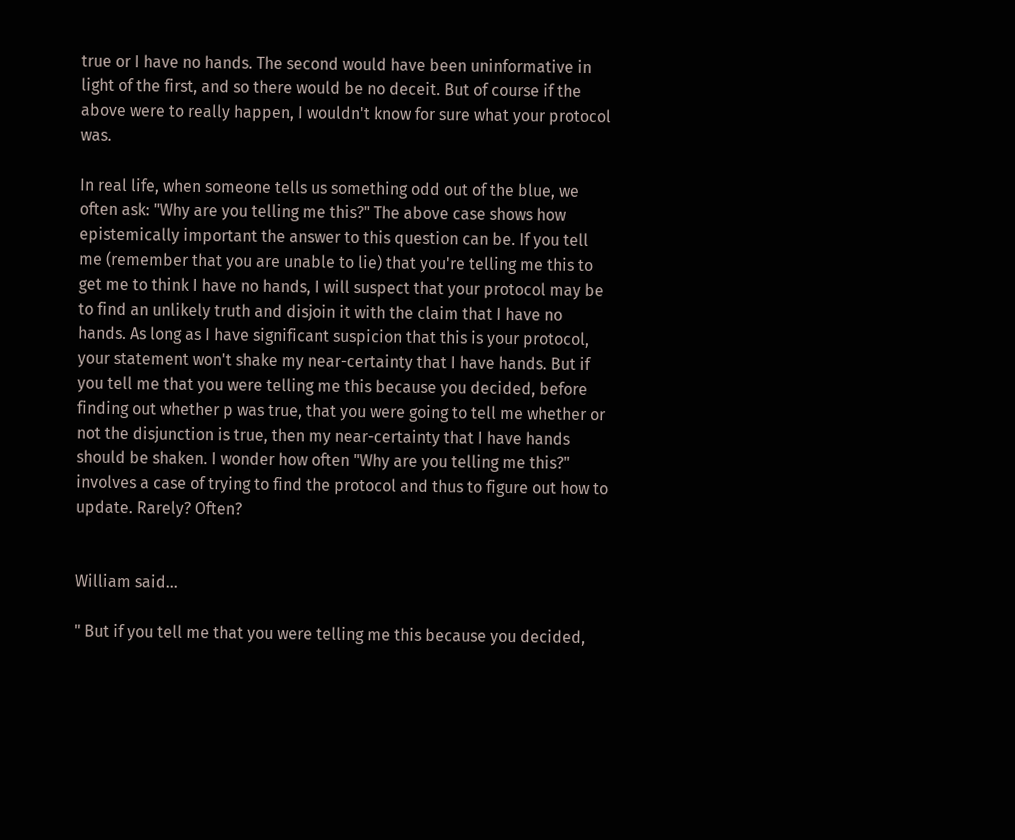true or I have no hands. The second would have been uninformative in light of the first, and so there would be no deceit. But of course if the above were to really happen, I wouldn't know for sure what your protocol was.

In real life, when someone tells us something odd out of the blue, we often ask: "Why are you telling me this?" The above case shows how epistemically important the answer to this question can be. If you tell me (remember that you are unable to lie) that you're telling me this to get me to think I have no hands, I will suspect that your protocol may be to find an unlikely truth and disjoin it with the claim that I have no hands. As long as I have significant suspicion that this is your protocol, your statement won't shake my near-certainty that I have hands. But if you tell me that you were telling me this because you decided, before finding out whether p was true, that you were going to tell me whether or not the disjunction is true, then my near-certainty that I have hands should be shaken. I wonder how often "Why are you telling me this?" involves a case of trying to find the protocol and thus to figure out how to update. Rarely? Often?


William said...

" But if you tell me that you were telling me this because you decided,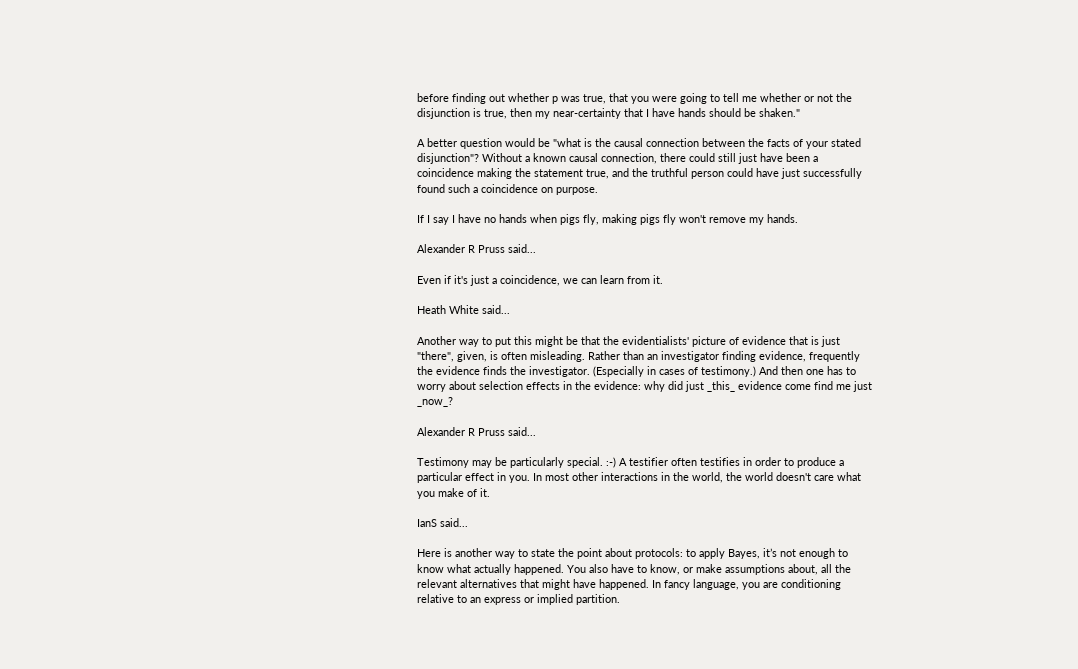before finding out whether p was true, that you were going to tell me whether or not the disjunction is true, then my near-certainty that I have hands should be shaken."

A better question would be "what is the causal connection between the facts of your stated disjunction"? Without a known causal connection, there could still just have been a coincidence making the statement true, and the truthful person could have just successfully found such a coincidence on purpose.

If I say I have no hands when pigs fly, making pigs fly won't remove my hands.

Alexander R Pruss said...

Even if it's just a coincidence, we can learn from it.

Heath White said...

Another way to put this might be that the evidentialists' picture of evidence that is just "there", given, is often misleading. Rather than an investigator finding evidence, frequently the evidence finds the investigator. (Especially in cases of testimony.) And then one has to worry about selection effects in the evidence: why did just _this_ evidence come find me just _now_?

Alexander R Pruss said...

Testimony may be particularly special. :-) A testifier often testifies in order to produce a particular effect in you. In most other interactions in the world, the world doesn't care what you make of it.

IanS said...

Here is another way to state the point about protocols: to apply Bayes, it’s not enough to know what actually happened. You also have to know, or make assumptions about, all the relevant alternatives that might have happened. In fancy language, you are conditioning relative to an express or implied partition.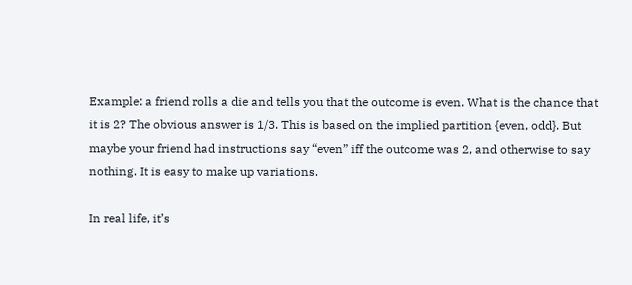Example: a friend rolls a die and tells you that the outcome is even. What is the chance that it is 2? The obvious answer is 1/3. This is based on the implied partition {even, odd}. But maybe your friend had instructions say “even” iff the outcome was 2, and otherwise to say nothing. It is easy to make up variations.

In real life, it’s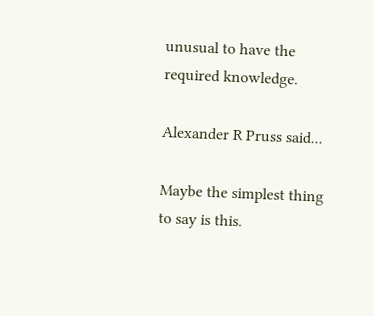unusual to have the required knowledge.

Alexander R Pruss said...

Maybe the simplest thing to say is this.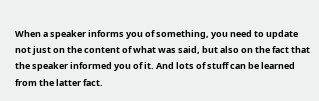When a speaker informs you of something, you need to update not just on the content of what was said, but also on the fact that the speaker informed you of it. And lots of stuff can be learned from the latter fact.